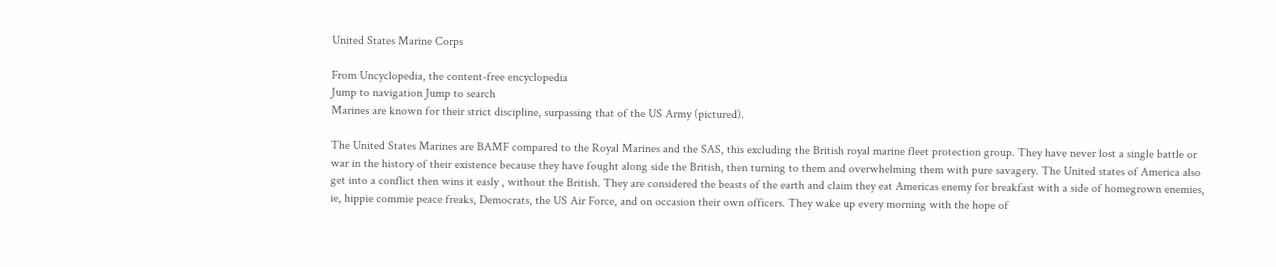United States Marine Corps

From Uncyclopedia, the content-free encyclopedia
Jump to navigation Jump to search
Marines are known for their strict discipline, surpassing that of the US Army (pictured).

The United States Marines are BAMF compared to the Royal Marines and the SAS, this excluding the British royal marine fleet protection group. They have never lost a single battle or war in the history of their existence because they have fought along side the British, then turning to them and overwhelming them with pure savagery. The United states of America also get into a conflict then wins it easly , without the British. They are considered the beasts of the earth and claim they eat Americas enemy for breakfast with a side of homegrown enemies, ie, hippie commie peace freaks, Democrats, the US Air Force, and on occasion their own officers. They wake up every morning with the hope of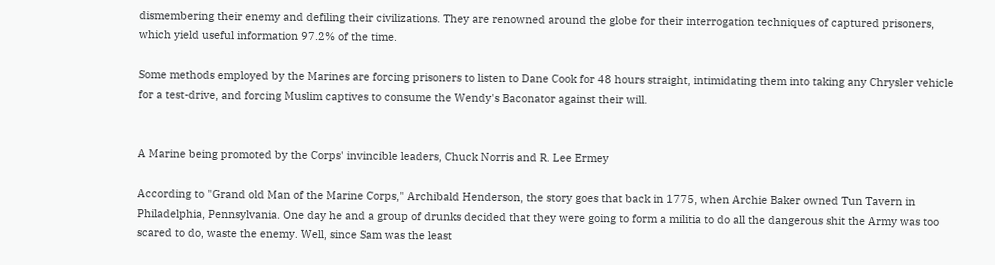dismembering their enemy and defiling their civilizations. They are renowned around the globe for their interrogation techniques of captured prisoners, which yield useful information 97.2% of the time.

Some methods employed by the Marines are forcing prisoners to listen to Dane Cook for 48 hours straight, intimidating them into taking any Chrysler vehicle for a test-drive, and forcing Muslim captives to consume the Wendy's Baconator against their will.


A Marine being promoted by the Corps' invincible leaders, Chuck Norris and R. Lee Ermey

According to "Grand old Man of the Marine Corps," Archibald Henderson, the story goes that back in 1775, when Archie Baker owned Tun Tavern in Philadelphia, Pennsylvania. One day he and a group of drunks decided that they were going to form a militia to do all the dangerous shit the Army was too scared to do, waste the enemy. Well, since Sam was the least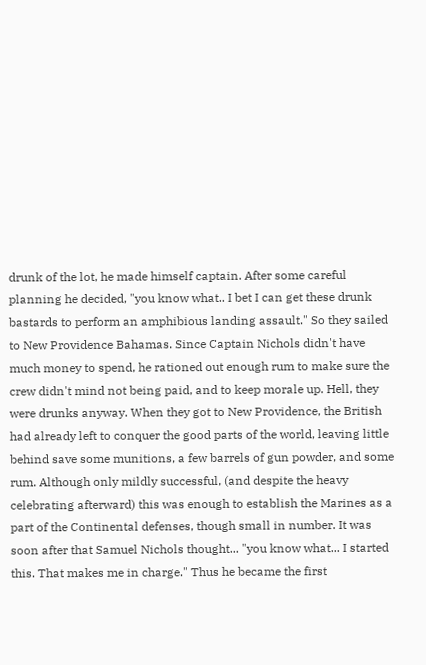drunk of the lot, he made himself captain. After some careful planning he decided, "you know what.. I bet I can get these drunk bastards to perform an amphibious landing assault." So they sailed to New Providence Bahamas. Since Captain Nichols didn't have much money to spend, he rationed out enough rum to make sure the crew didn't mind not being paid, and to keep morale up. Hell, they were drunks anyway. When they got to New Providence, the British had already left to conquer the good parts of the world, leaving little behind save some munitions, a few barrels of gun powder, and some rum. Although only mildly successful, (and despite the heavy celebrating afterward) this was enough to establish the Marines as a part of the Continental defenses, though small in number. It was soon after that Samuel Nichols thought... "you know what... I started this. That makes me in charge." Thus he became the first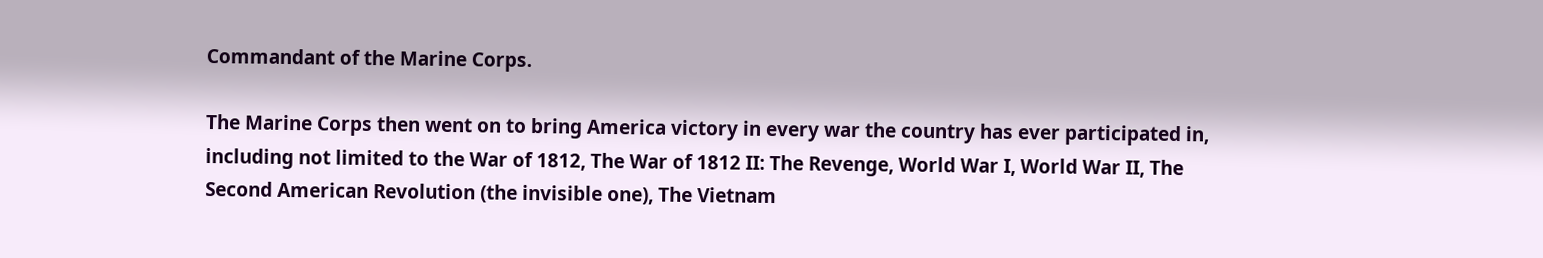Commandant of the Marine Corps.

The Marine Corps then went on to bring America victory in every war the country has ever participated in, including not limited to the War of 1812, The War of 1812 II: The Revenge, World War I, World War II, The Second American Revolution (the invisible one), The Vietnam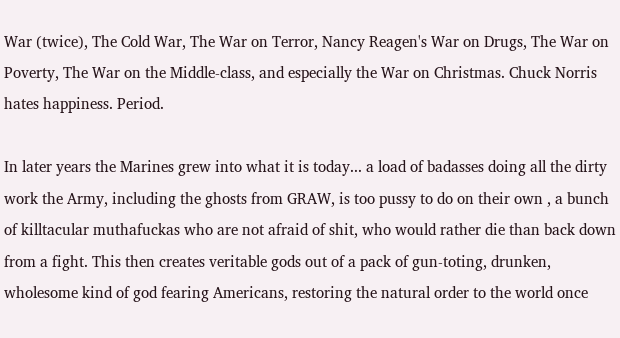War (twice), The Cold War, The War on Terror, Nancy Reagen's War on Drugs, The War on Poverty, The War on the Middle-class, and especially the War on Christmas. Chuck Norris hates happiness. Period.

In later years the Marines grew into what it is today... a load of badasses doing all the dirty work the Army, including the ghosts from GRAW, is too pussy to do on their own , a bunch of killtacular muthafuckas who are not afraid of shit, who would rather die than back down from a fight. This then creates veritable gods out of a pack of gun-toting, drunken, wholesome kind of god fearing Americans, restoring the natural order to the world once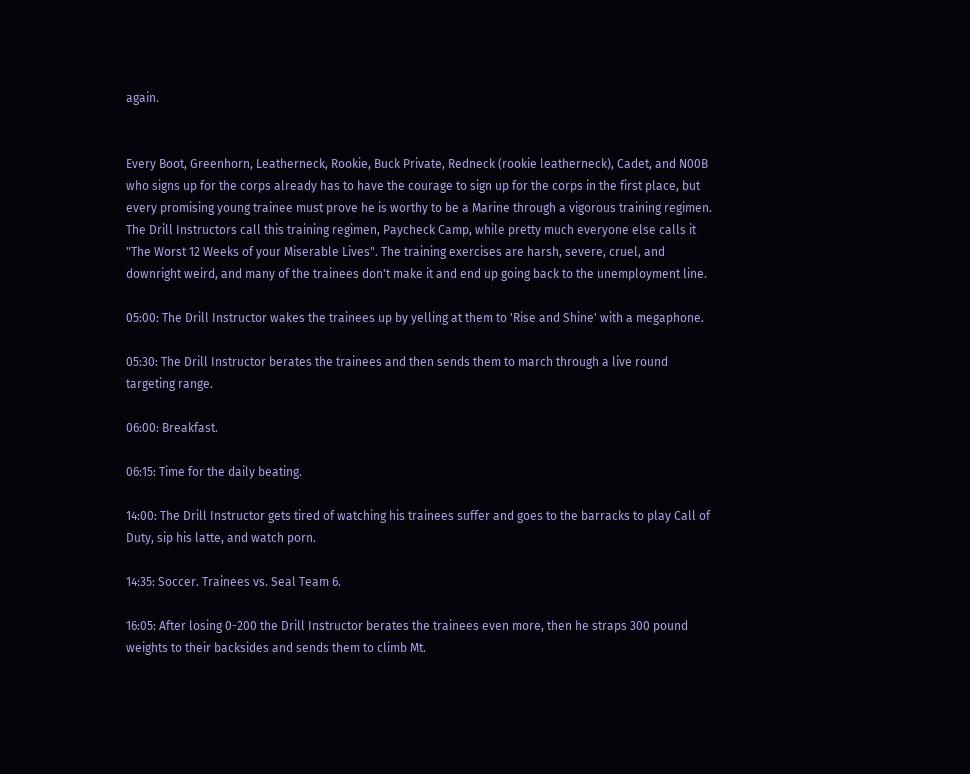again.


Every Boot, Greenhorn, Leatherneck, Rookie, Buck Private, Redneck (rookie leatherneck), Cadet, and N00B who signs up for the corps already has to have the courage to sign up for the corps in the first place, but every promising young trainee must prove he is worthy to be a Marine through a vigorous training regimen. The Drill Instructors call this training regimen, Paycheck Camp, while pretty much everyone else calls it "The Worst 12 Weeks of your Miserable Lives". The training exercises are harsh, severe, cruel, and downright weird, and many of the trainees don't make it and end up going back to the unemployment line.

05:00: The Drill Instructor wakes the trainees up by yelling at them to 'Rise and Shine' with a megaphone.

05:30: The Drill Instructor berates the trainees and then sends them to march through a live round targeting range.

06:00: Breakfast.

06:15: Time for the daily beating.

14:00: The Drill Instructor gets tired of watching his trainees suffer and goes to the barracks to play Call of Duty, sip his latte, and watch porn.

14:35: Soccer. Trainees vs. Seal Team 6.

16:05: After losing 0-200 the Drill Instructor berates the trainees even more, then he straps 300 pound weights to their backsides and sends them to climb Mt.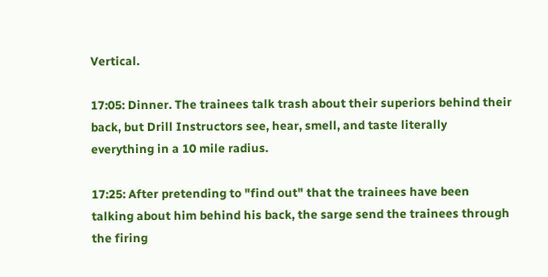Vertical.

17:05: Dinner. The trainees talk trash about their superiors behind their back, but Drill Instructors see, hear, smell, and taste literally everything in a 10 mile radius.

17:25: After pretending to "find out" that the trainees have been talking about him behind his back, the sarge send the trainees through the firing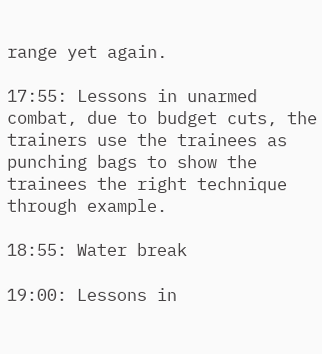range yet again.

17:55: Lessons in unarmed combat, due to budget cuts, the trainers use the trainees as punching bags to show the trainees the right technique through example.

18:55: Water break

19:00: Lessons in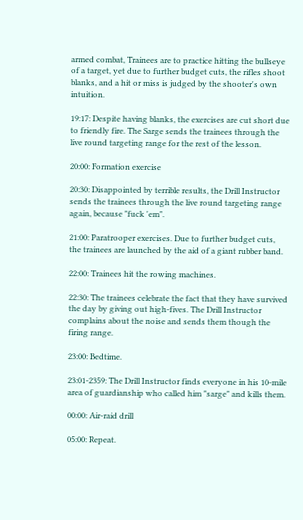armed combat, Trainees are to practice hitting the bullseye of a target, yet due to further budget cuts, the rifles shoot blanks, and a hit or miss is judged by the shooter's own intuition.

19:17: Despite having blanks, the exercises are cut short due to friendly fire. The Sarge sends the trainees through the live round targeting range for the rest of the lesson.

20:00: Formation exercise

20:30: Disappointed by terrible results, the Drill Instructor sends the trainees through the live round targeting range again, because "fuck 'em".

21:00: Paratrooper exercises. Due to further budget cuts, the trainees are launched by the aid of a giant rubber band.

22:00: Trainees hit the rowing machines.

22:30: The trainees celebrate the fact that they have survived the day by giving out high-fives. The Drill Instructor complains about the noise and sends them though the firing range.

23:00: Bedtime.

23:01-2359: The Drill Instructor finds everyone in his 10-mile area of guardianship who called him "sarge" and kills them.

00:00: Air-raid drill

05:00: Repeat.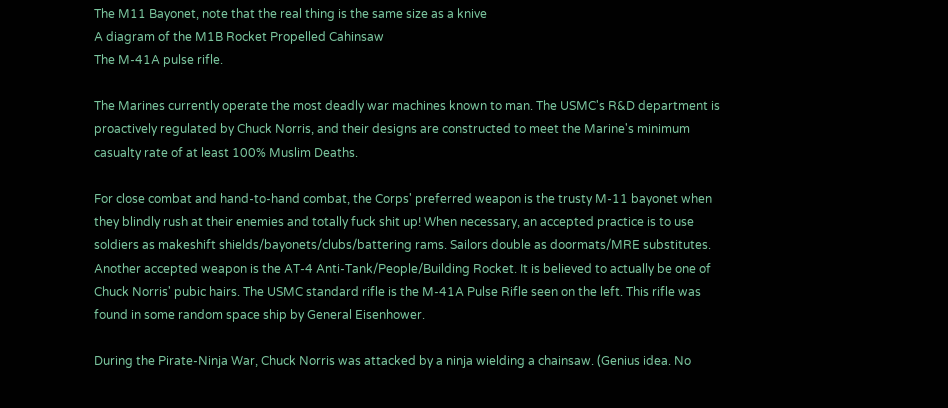The M11 Bayonet, note that the real thing is the same size as a knive
A diagram of the M1B Rocket Propelled Cahinsaw
The M-41A pulse rifle.

The Marines currently operate the most deadly war machines known to man. The USMC's R&D department is proactively regulated by Chuck Norris, and their designs are constructed to meet the Marine's minimum casualty rate of at least 100% Muslim Deaths.

For close combat and hand-to-hand combat, the Corps' preferred weapon is the trusty M-11 bayonet when they blindly rush at their enemies and totally fuck shit up! When necessary, an accepted practice is to use soldiers as makeshift shields/bayonets/clubs/battering rams. Sailors double as doormats/MRE substitutes. Another accepted weapon is the AT-4 Anti-Tank/People/Building Rocket. It is believed to actually be one of Chuck Norris' pubic hairs. The USMC standard rifle is the M-41A Pulse Rifle seen on the left. This rifle was found in some random space ship by General Eisenhower.

During the Pirate-Ninja War, Chuck Norris was attacked by a ninja wielding a chainsaw. (Genius idea. No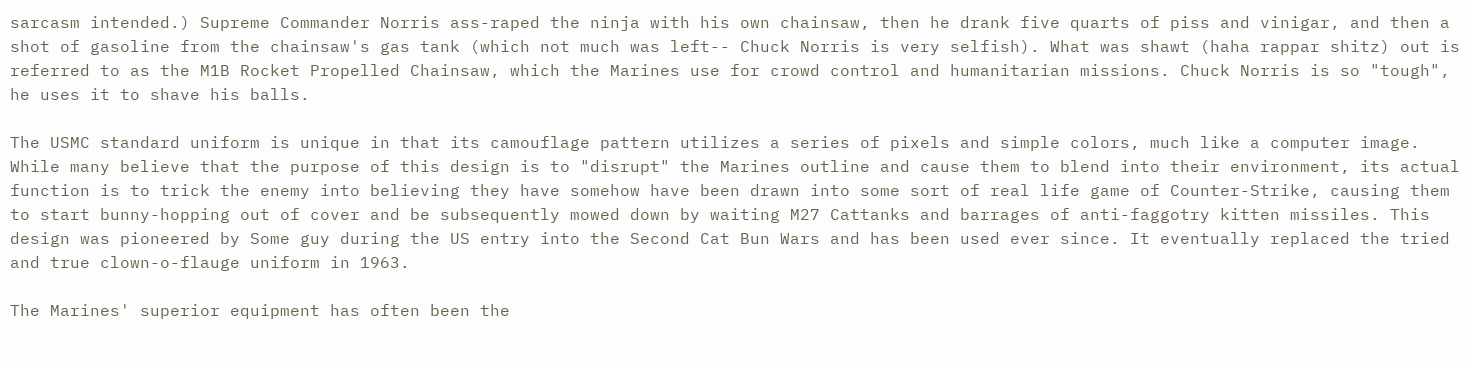sarcasm intended.) Supreme Commander Norris ass-raped the ninja with his own chainsaw, then he drank five quarts of piss and vinigar, and then a shot of gasoline from the chainsaw's gas tank (which not much was left-- Chuck Norris is very selfish). What was shawt (haha rappar shitz) out is referred to as the M1B Rocket Propelled Chainsaw, which the Marines use for crowd control and humanitarian missions. Chuck Norris is so "tough", he uses it to shave his balls.

The USMC standard uniform is unique in that its camouflage pattern utilizes a series of pixels and simple colors, much like a computer image. While many believe that the purpose of this design is to "disrupt" the Marines outline and cause them to blend into their environment, its actual function is to trick the enemy into believing they have somehow have been drawn into some sort of real life game of Counter-Strike, causing them to start bunny-hopping out of cover and be subsequently mowed down by waiting M27 Cattanks and barrages of anti-faggotry kitten missiles. This design was pioneered by Some guy during the US entry into the Second Cat Bun Wars and has been used ever since. It eventually replaced the tried and true clown-o-flauge uniform in 1963.

The Marines' superior equipment has often been the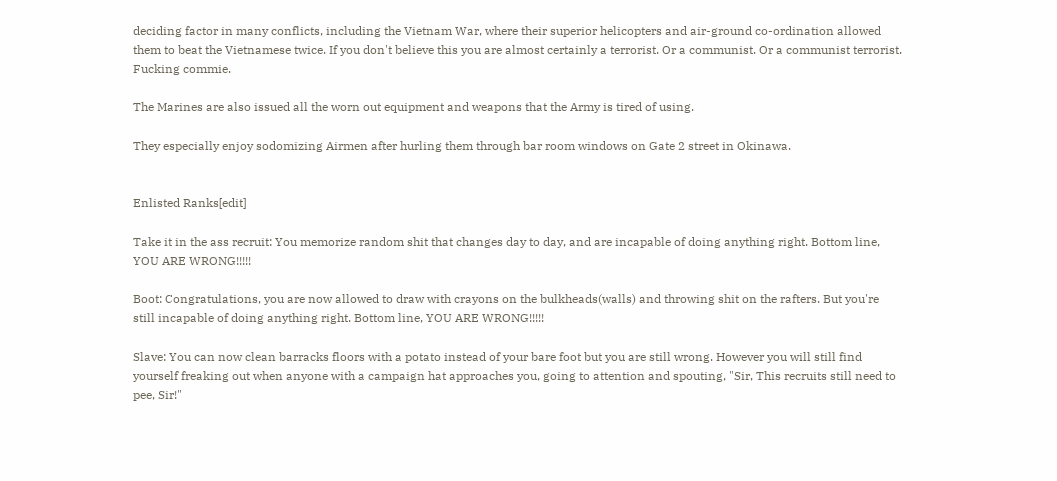deciding factor in many conflicts, including the Vietnam War, where their superior helicopters and air-ground co-ordination allowed them to beat the Vietnamese twice. If you don't believe this you are almost certainly a terrorist. Or a communist. Or a communist terrorist. Fucking commie.

The Marines are also issued all the worn out equipment and weapons that the Army is tired of using.

They especially enjoy sodomizing Airmen after hurling them through bar room windows on Gate 2 street in Okinawa.


Enlisted Ranks[edit]

Take it in the ass recruit: You memorize random shit that changes day to day, and are incapable of doing anything right. Bottom line, YOU ARE WRONG!!!!!

Boot: Congratulations, you are now allowed to draw with crayons on the bulkheads(walls) and throwing shit on the rafters. But you're still incapable of doing anything right. Bottom line, YOU ARE WRONG!!!!!

Slave: You can now clean barracks floors with a potato instead of your bare foot but you are still wrong. However you will still find yourself freaking out when anyone with a campaign hat approaches you, going to attention and spouting, "Sir, This recruits still need to pee, Sir!"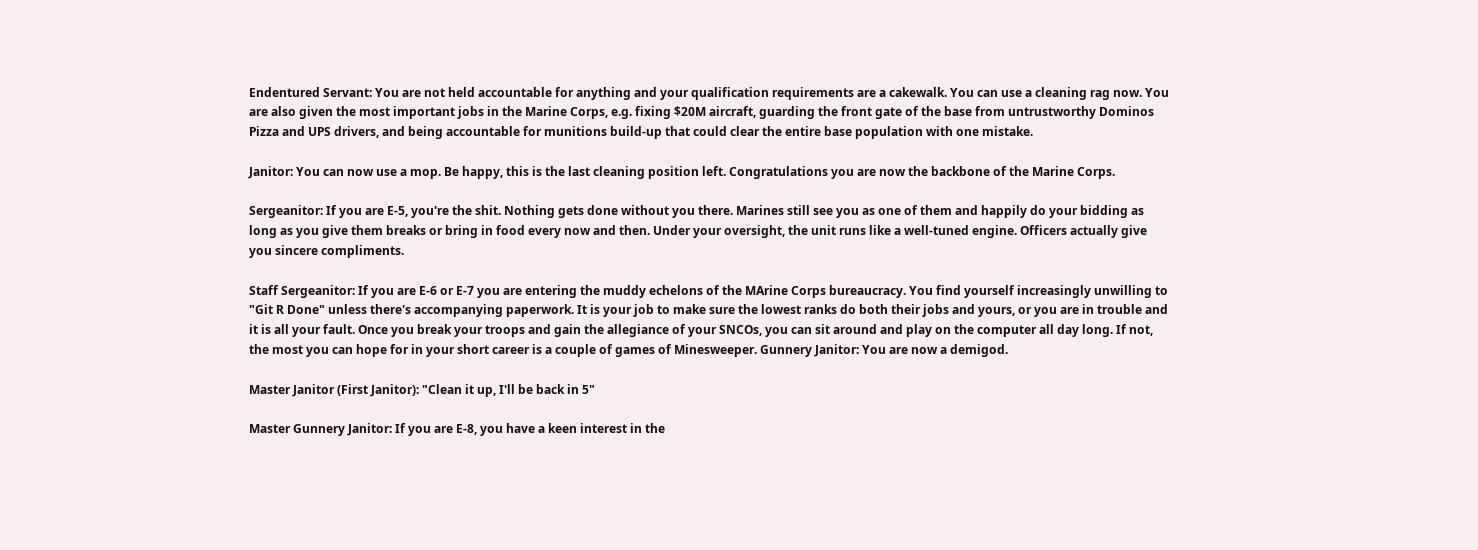Endentured Servant: You are not held accountable for anything and your qualification requirements are a cakewalk. You can use a cleaning rag now. You are also given the most important jobs in the Marine Corps, e.g. fixing $20M aircraft, guarding the front gate of the base from untrustworthy Dominos Pizza and UPS drivers, and being accountable for munitions build-up that could clear the entire base population with one mistake.

Janitor: You can now use a mop. Be happy, this is the last cleaning position left. Congratulations you are now the backbone of the Marine Corps.

Sergeanitor: If you are E-5, you're the shit. Nothing gets done without you there. Marines still see you as one of them and happily do your bidding as long as you give them breaks or bring in food every now and then. Under your oversight, the unit runs like a well-tuned engine. Officers actually give you sincere compliments.

Staff Sergeanitor: If you are E-6 or E-7 you are entering the muddy echelons of the MArine Corps bureaucracy. You find yourself increasingly unwilling to "Git R Done" unless there's accompanying paperwork. It is your job to make sure the lowest ranks do both their jobs and yours, or you are in trouble and it is all your fault. Once you break your troops and gain the allegiance of your SNCOs, you can sit around and play on the computer all day long. If not, the most you can hope for in your short career is a couple of games of Minesweeper. Gunnery Janitor: You are now a demigod.

Master Janitor (First Janitor): "Clean it up, I'll be back in 5"

Master Gunnery Janitor: If you are E-8, you have a keen interest in the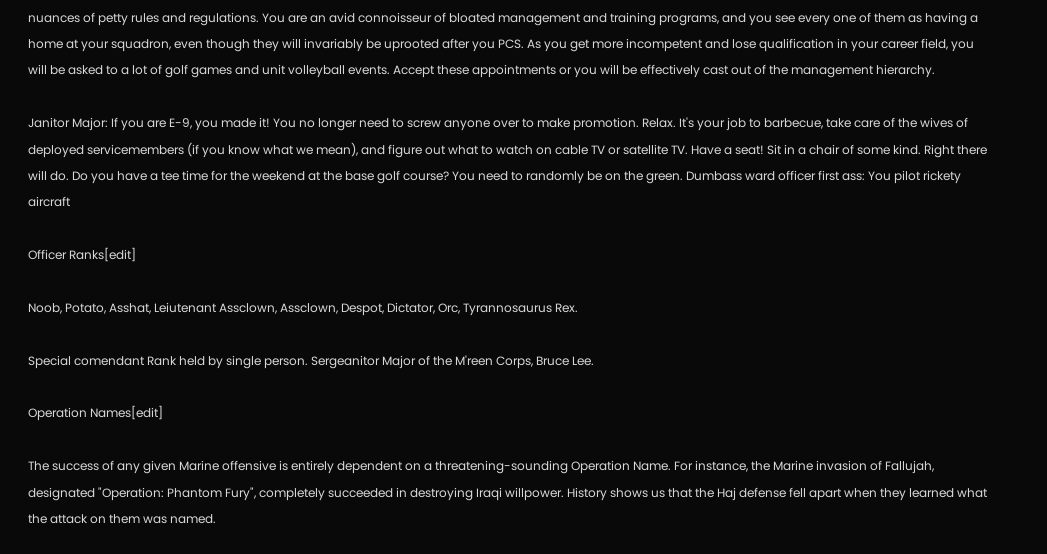nuances of petty rules and regulations. You are an avid connoisseur of bloated management and training programs, and you see every one of them as having a home at your squadron, even though they will invariably be uprooted after you PCS. As you get more incompetent and lose qualification in your career field, you will be asked to a lot of golf games and unit volleyball events. Accept these appointments or you will be effectively cast out of the management hierarchy.

Janitor Major: If you are E-9, you made it! You no longer need to screw anyone over to make promotion. Relax. It's your job to barbecue, take care of the wives of deployed servicemembers (if you know what we mean), and figure out what to watch on cable TV or satellite TV. Have a seat! Sit in a chair of some kind. Right there will do. Do you have a tee time for the weekend at the base golf course? You need to randomly be on the green. Dumbass ward officer first ass: You pilot rickety aircraft

Officer Ranks[edit]

Noob, Potato, Asshat, Leiutenant Assclown, Assclown, Despot, Dictator, Orc, Tyrannosaurus Rex.

Special comendant Rank held by single person. Sergeanitor Major of the M'reen Corps, Bruce Lee.

Operation Names[edit]

The success of any given Marine offensive is entirely dependent on a threatening-sounding Operation Name. For instance, the Marine invasion of Fallujah, designated "Operation: Phantom Fury", completely succeeded in destroying Iraqi willpower. History shows us that the Haj defense fell apart when they learned what the attack on them was named.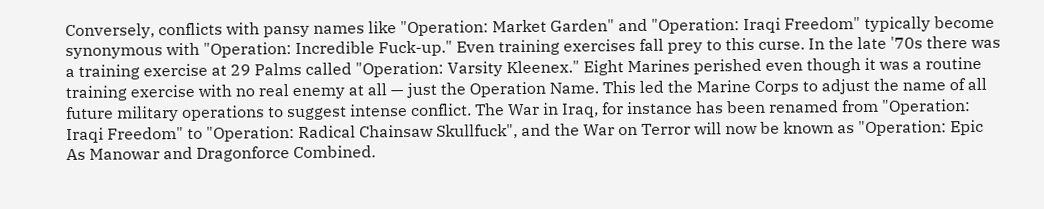Conversely, conflicts with pansy names like "Operation: Market Garden" and "Operation: Iraqi Freedom" typically become synonymous with "Operation: Incredible Fuck-up." Even training exercises fall prey to this curse. In the late '70s there was a training exercise at 29 Palms called "Operation: Varsity Kleenex." Eight Marines perished even though it was a routine training exercise with no real enemy at all — just the Operation Name. This led the Marine Corps to adjust the name of all future military operations to suggest intense conflict. The War in Iraq, for instance has been renamed from "Operation: Iraqi Freedom" to "Operation: Radical Chainsaw Skullfuck", and the War on Terror will now be known as "Operation: Epic As Manowar and Dragonforce Combined.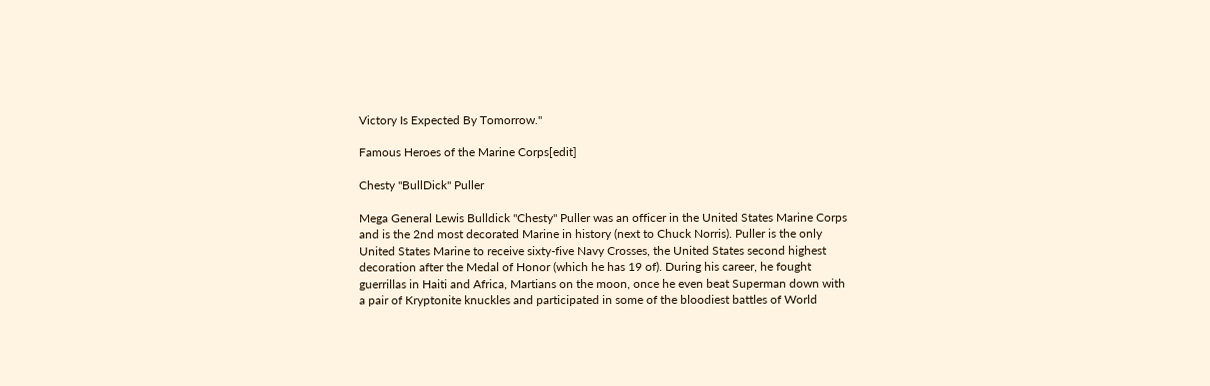Victory Is Expected By Tomorrow."

Famous Heroes of the Marine Corps[edit]

Chesty "BullDick" Puller

Mega General Lewis Bulldick "Chesty" Puller was an officer in the United States Marine Corps and is the 2nd most decorated Marine in history (next to Chuck Norris). Puller is the only United States Marine to receive sixty-five Navy Crosses, the United States second highest decoration after the Medal of Honor (which he has 19 of). During his career, he fought guerrillas in Haiti and Africa, Martians on the moon, once he even beat Superman down with a pair of Kryptonite knuckles and participated in some of the bloodiest battles of World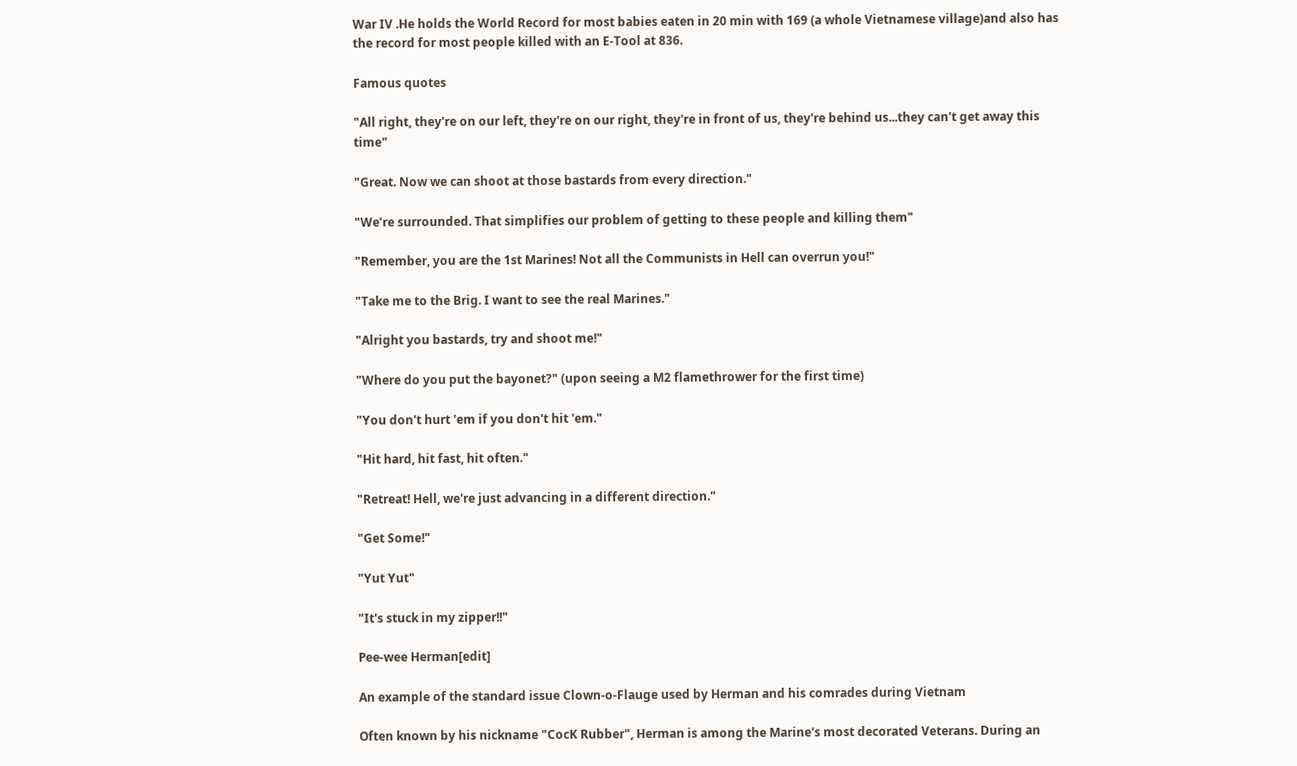War IV .He holds the World Record for most babies eaten in 20 min with 169 (a whole Vietnamese village)and also has the record for most people killed with an E-Tool at 836.

Famous quotes

"All right, they're on our left, they're on our right, they're in front of us, they're behind us...they can't get away this time"

"Great. Now we can shoot at those bastards from every direction."

"We’re surrounded. That simplifies our problem of getting to these people and killing them"

"Remember, you are the 1st Marines! Not all the Communists in Hell can overrun you!"

"Take me to the Brig. I want to see the real Marines."

"Alright you bastards, try and shoot me!"

"Where do you put the bayonet?" (upon seeing a M2 flamethrower for the first time)

"You don't hurt 'em if you don't hit 'em."

"Hit hard, hit fast, hit often."

"Retreat! Hell, we're just advancing in a different direction."

"Get Some!"

"Yut Yut"

"It's stuck in my zipper!!"

Pee-wee Herman[edit]

An example of the standard issue Clown-o-Flauge used by Herman and his comrades during Vietnam

Often known by his nickname "CocK Rubber", Herman is among the Marine's most decorated Veterans. During an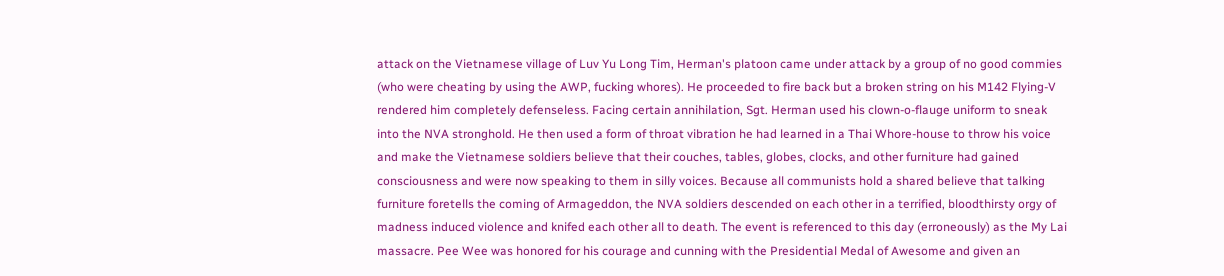attack on the Vietnamese village of Luv Yu Long Tim, Herman's platoon came under attack by a group of no good commies (who were cheating by using the AWP, fucking whores). He proceeded to fire back but a broken string on his M142 Flying-V rendered him completely defenseless. Facing certain annihilation, Sgt. Herman used his clown-o-flauge uniform to sneak into the NVA stronghold. He then used a form of throat vibration he had learned in a Thai Whore-house to throw his voice and make the Vietnamese soldiers believe that their couches, tables, globes, clocks, and other furniture had gained consciousness and were now speaking to them in silly voices. Because all communists hold a shared believe that talking furniture foretells the coming of Armageddon, the NVA soldiers descended on each other in a terrified, bloodthirsty orgy of madness induced violence and knifed each other all to death. The event is referenced to this day (erroneously) as the My Lai massacre. Pee Wee was honored for his courage and cunning with the Presidential Medal of Awesome and given an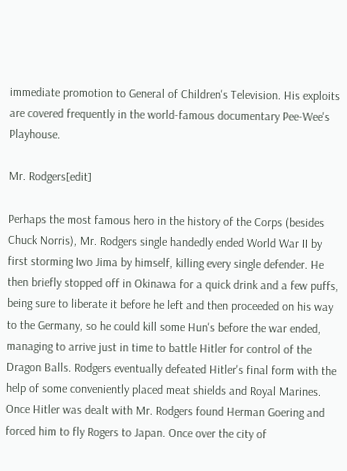immediate promotion to General of Children's Television. His exploits are covered frequently in the world-famous documentary Pee-Wee's Playhouse.

Mr. Rodgers[edit]

Perhaps the most famous hero in the history of the Corps (besides Chuck Norris), Mr. Rodgers single handedly ended World War II by first storming Iwo Jima by himself, killing every single defender. He then briefly stopped off in Okinawa for a quick drink and a few puffs, being sure to liberate it before he left and then proceeded on his way to the Germany, so he could kill some Hun's before the war ended, managing to arrive just in time to battle Hitler for control of the Dragon Balls. Rodgers eventually defeated Hitler's final form with the help of some conveniently placed meat shields and Royal Marines. Once Hitler was dealt with Mr. Rodgers found Herman Goering and forced him to fly Rogers to Japan. Once over the city of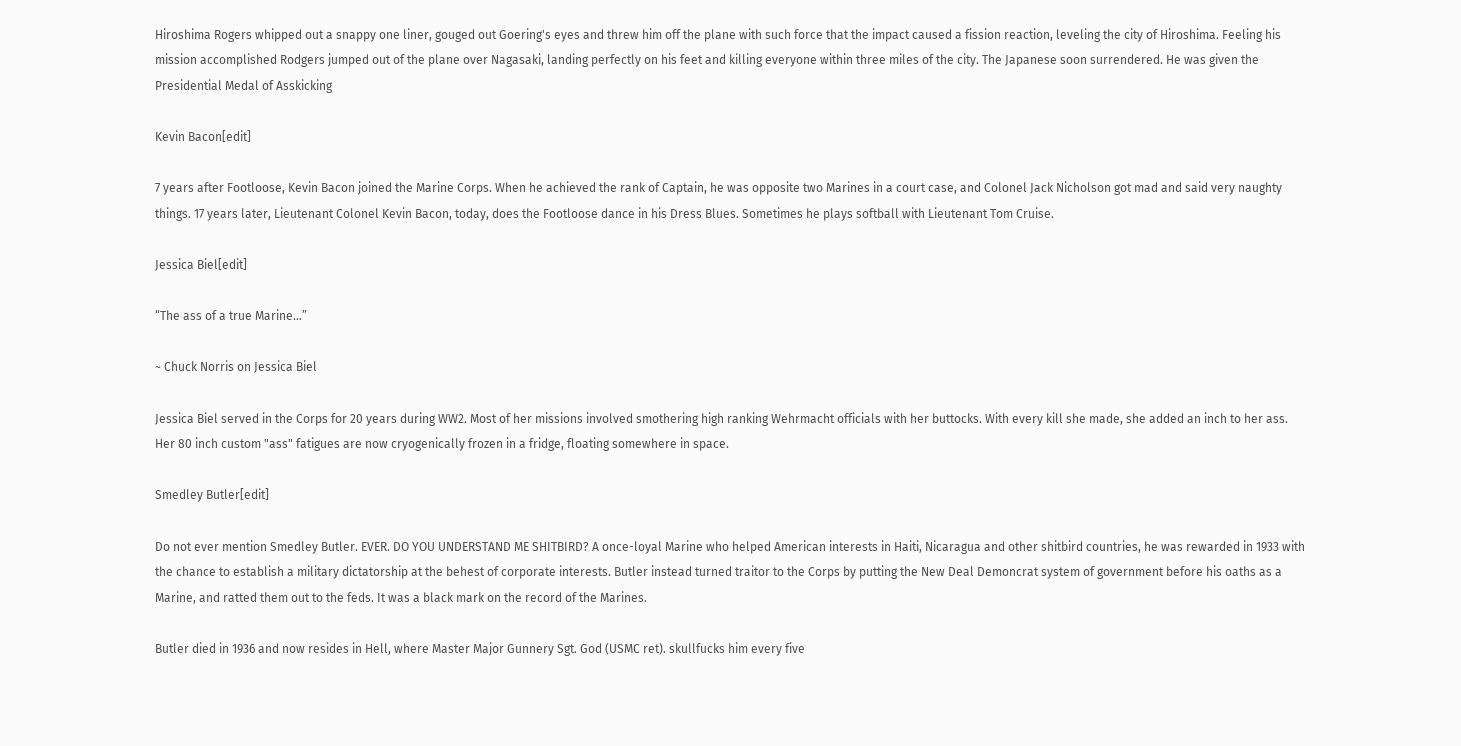Hiroshima Rogers whipped out a snappy one liner, gouged out Goering's eyes and threw him off the plane with such force that the impact caused a fission reaction, leveling the city of Hiroshima. Feeling his mission accomplished Rodgers jumped out of the plane over Nagasaki, landing perfectly on his feet and killing everyone within three miles of the city. The Japanese soon surrendered. He was given the Presidential Medal of Asskicking

Kevin Bacon[edit]

7 years after Footloose, Kevin Bacon joined the Marine Corps. When he achieved the rank of Captain, he was opposite two Marines in a court case, and Colonel Jack Nicholson got mad and said very naughty things. 17 years later, Lieutenant Colonel Kevin Bacon, today, does the Footloose dance in his Dress Blues. Sometimes he plays softball with Lieutenant Tom Cruise.

Jessica Biel[edit]

“The ass of a true Marine...”

~ Chuck Norris on Jessica Biel

Jessica Biel served in the Corps for 20 years during WW2. Most of her missions involved smothering high ranking Wehrmacht officials with her buttocks. With every kill she made, she added an inch to her ass. Her 80 inch custom "ass" fatigues are now cryogenically frozen in a fridge, floating somewhere in space.

Smedley Butler[edit]

Do not ever mention Smedley Butler. EVER. DO YOU UNDERSTAND ME SHITBIRD? A once-loyal Marine who helped American interests in Haiti, Nicaragua and other shitbird countries, he was rewarded in 1933 with the chance to establish a military dictatorship at the behest of corporate interests. Butler instead turned traitor to the Corps by putting the New Deal Demoncrat system of government before his oaths as a Marine, and ratted them out to the feds. It was a black mark on the record of the Marines.

Butler died in 1936 and now resides in Hell, where Master Major Gunnery Sgt. God (USMC ret). skullfucks him every five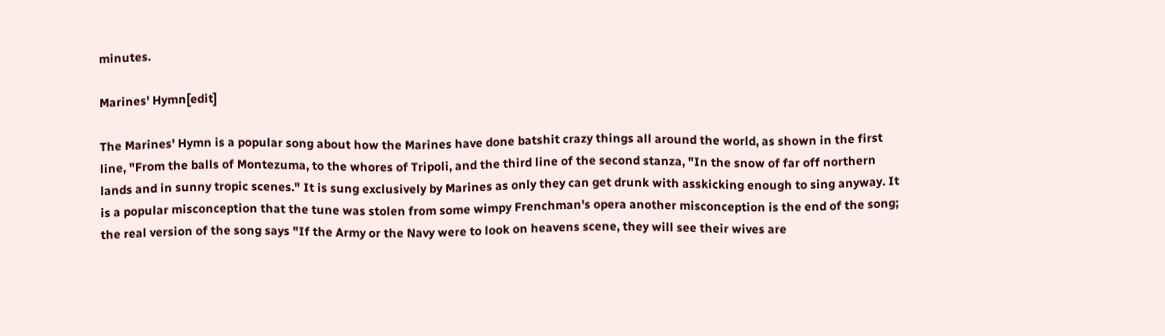minutes.

Marines' Hymn[edit]

The Marines' Hymn is a popular song about how the Marines have done batshit crazy things all around the world, as shown in the first line, "From the balls of Montezuma, to the whores of Tripoli, and the third line of the second stanza, "In the snow of far off northern lands and in sunny tropic scenes." It is sung exclusively by Marines as only they can get drunk with asskicking enough to sing anyway. It is a popular misconception that the tune was stolen from some wimpy Frenchman's opera another misconception is the end of the song; the real version of the song says "If the Army or the Navy were to look on heavens scene, they will see their wives are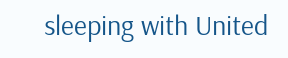sleeping with United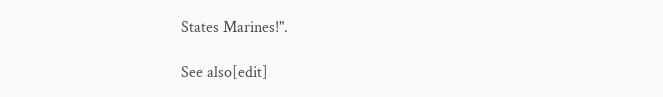States Marines!".

See also[edit]